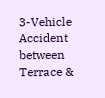3-Vehicle Accident between Terrace &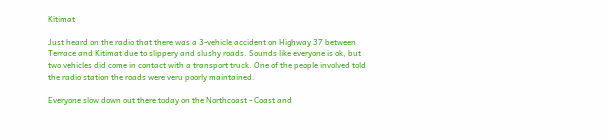Kitimat

Just heard on the radio that there was a 3-vehicle accident on Highway 37 between Terrace and Kitimat due to slippery and slushy roads. Sounds like everyone is ok, but two vehicles did come in contact with a transport truck. One of the people involved told the radio station the roads were veru poorly maintained.

Everyone slow down out there today on the Northcoast - Coast and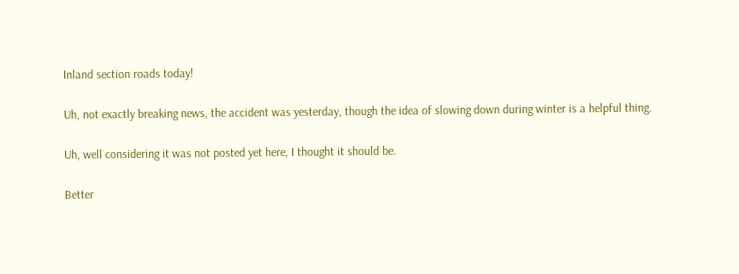Inland section roads today!

Uh, not exactly breaking news, the accident was yesterday, though the idea of slowing down during winter is a helpful thing.

Uh, well considering it was not posted yet here, I thought it should be.

Better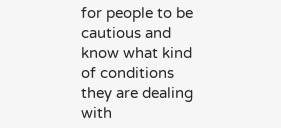for people to be cautious and know what kind of conditions they are dealing with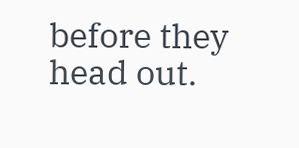before they head out.